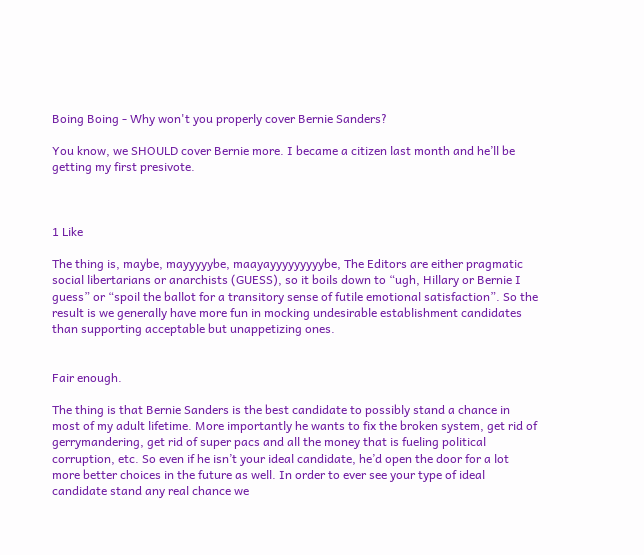Boing Boing - Why won't you properly cover Bernie Sanders?

You know, we SHOULD cover Bernie more. I became a citizen last month and he’ll be getting my first presivote.



1 Like

The thing is, maybe, mayyyyybe, maayayyyyyyyyybe, The Editors are either pragmatic social libertarians or anarchists (GUESS), so it boils down to “ugh, Hillary or Bernie I guess” or “spoil the ballot for a transitory sense of futile emotional satisfaction”. So the result is we generally have more fun in mocking undesirable establishment candidates than supporting acceptable but unappetizing ones.


Fair enough.

The thing is that Bernie Sanders is the best candidate to possibly stand a chance in most of my adult lifetime. More importantly he wants to fix the broken system, get rid of gerrymandering, get rid of super pacs and all the money that is fueling political corruption, etc. So even if he isn’t your ideal candidate, he’d open the door for a lot more better choices in the future as well. In order to ever see your type of ideal candidate stand any real chance we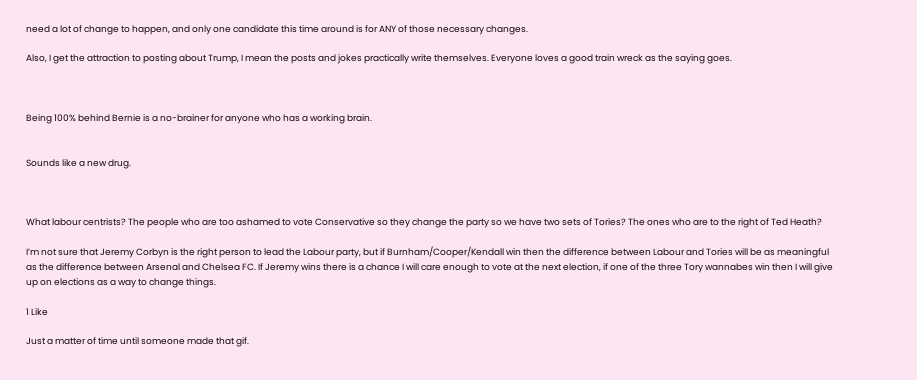need a lot of change to happen, and only one candidate this time around is for ANY of those necessary changes.

Also, I get the attraction to posting about Trump, I mean the posts and jokes practically write themselves. Everyone loves a good train wreck as the saying goes.



Being 100% behind Bernie is a no-brainer for anyone who has a working brain.


Sounds like a new drug.



What labour centrists? The people who are too ashamed to vote Conservative so they change the party so we have two sets of Tories? The ones who are to the right of Ted Heath?

I’m not sure that Jeremy Corbyn is the right person to lead the Labour party, but if Burnham/Cooper/Kendall win then the difference between Labour and Tories will be as meaningful as the difference between Arsenal and Chelsea FC. If Jeremy wins there is a chance I will care enough to vote at the next election, if one of the three Tory wannabes win then I will give up on elections as a way to change things.

1 Like

Just a matter of time until someone made that gif.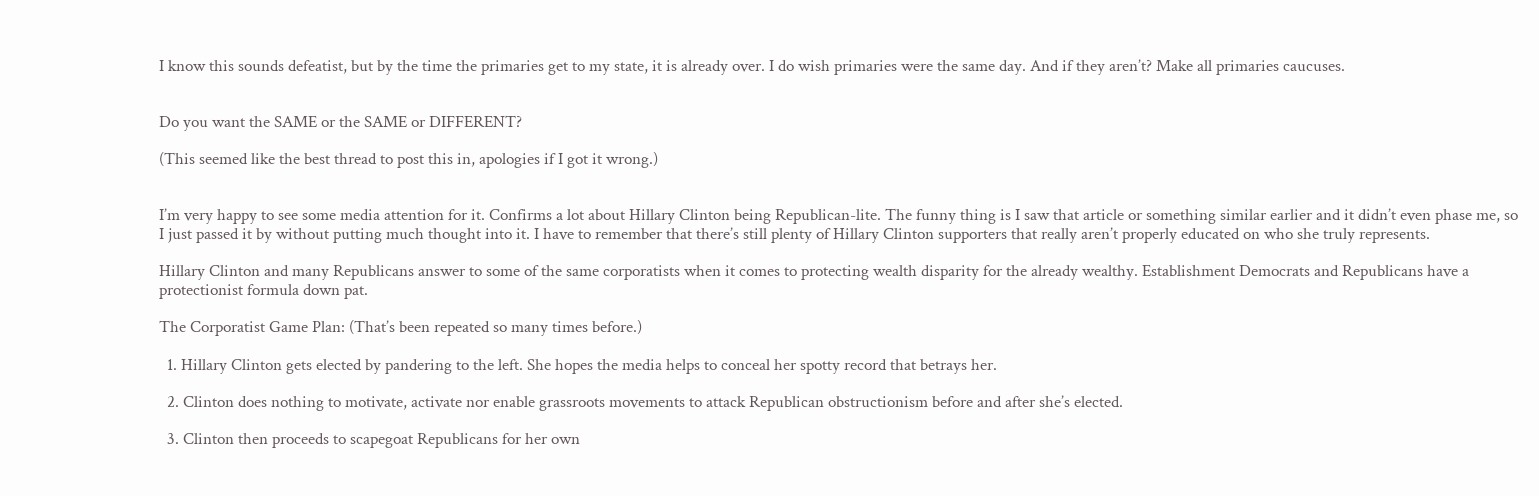I know this sounds defeatist, but by the time the primaries get to my state, it is already over. I do wish primaries were the same day. And if they aren’t? Make all primaries caucuses.


Do you want the SAME or the SAME or DIFFERENT?

(This seemed like the best thread to post this in, apologies if I got it wrong.)


I’m very happy to see some media attention for it. Confirms a lot about Hillary Clinton being Republican-lite. The funny thing is I saw that article or something similar earlier and it didn’t even phase me, so I just passed it by without putting much thought into it. I have to remember that there’s still plenty of Hillary Clinton supporters that really aren’t properly educated on who she truly represents.

Hillary Clinton and many Republicans answer to some of the same corporatists when it comes to protecting wealth disparity for the already wealthy. Establishment Democrats and Republicans have a protectionist formula down pat.

The Corporatist Game Plan: (That’s been repeated so many times before.)

  1. Hillary Clinton gets elected by pandering to the left. She hopes the media helps to conceal her spotty record that betrays her.

  2. Clinton does nothing to motivate, activate nor enable grassroots movements to attack Republican obstructionism before and after she’s elected.

  3. Clinton then proceeds to scapegoat Republicans for her own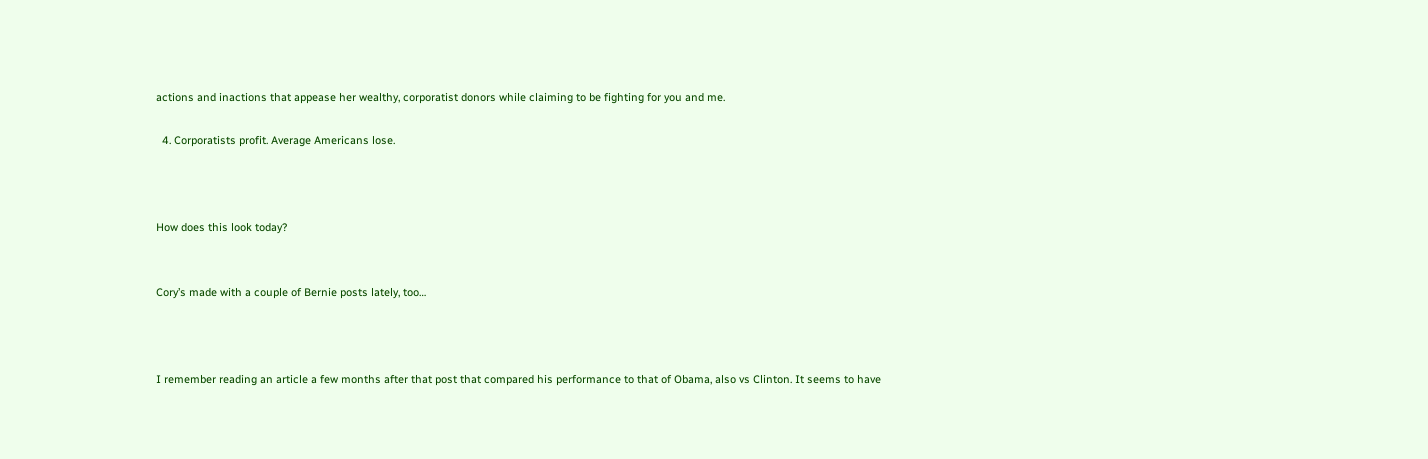actions and inactions that appease her wealthy, corporatist donors while claiming to be fighting for you and me.

  4. Corporatists profit. Average Americans lose.



How does this look today?


Cory’s made with a couple of Bernie posts lately, too…



I remember reading an article a few months after that post that compared his performance to that of Obama, also vs Clinton. It seems to have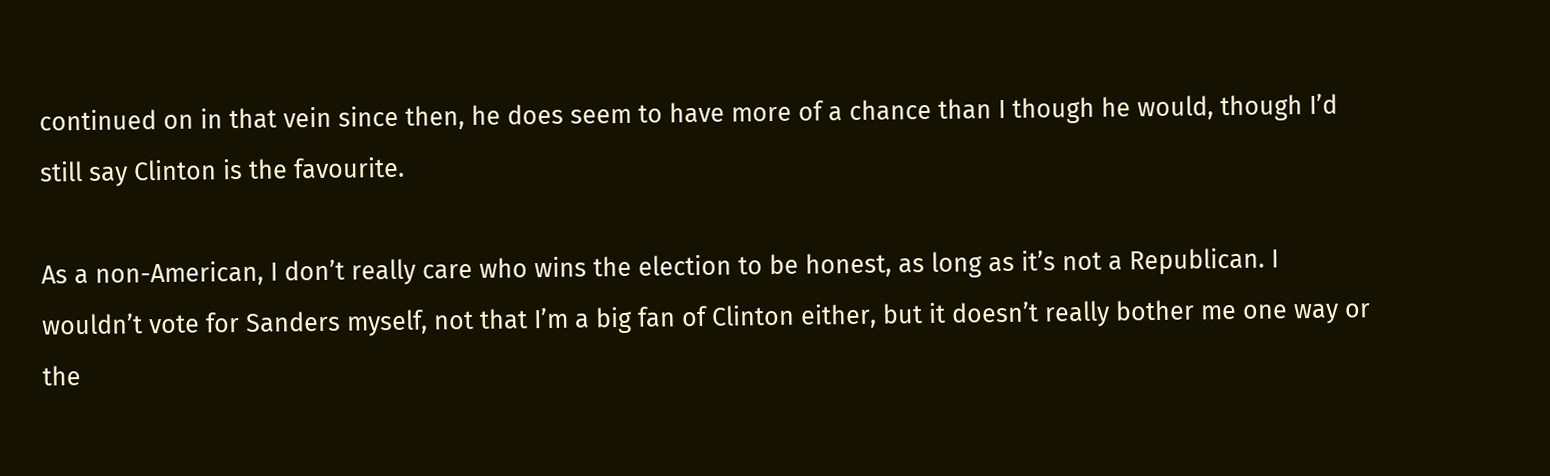continued on in that vein since then, he does seem to have more of a chance than I though he would, though I’d still say Clinton is the favourite.

As a non-American, I don’t really care who wins the election to be honest, as long as it’s not a Republican. I wouldn’t vote for Sanders myself, not that I’m a big fan of Clinton either, but it doesn’t really bother me one way or the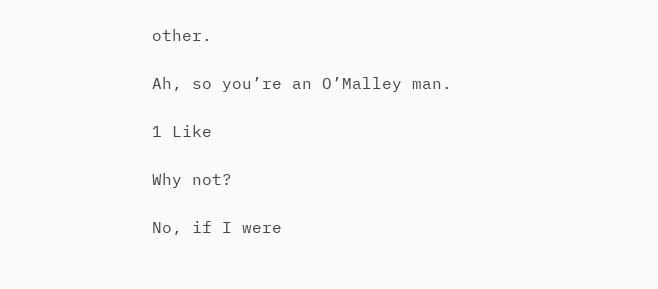other.

Ah, so you’re an O’Malley man.

1 Like

Why not?

No, if I were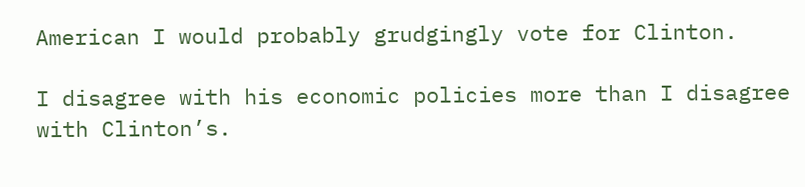American I would probably grudgingly vote for Clinton.

I disagree with his economic policies more than I disagree with Clinton’s.